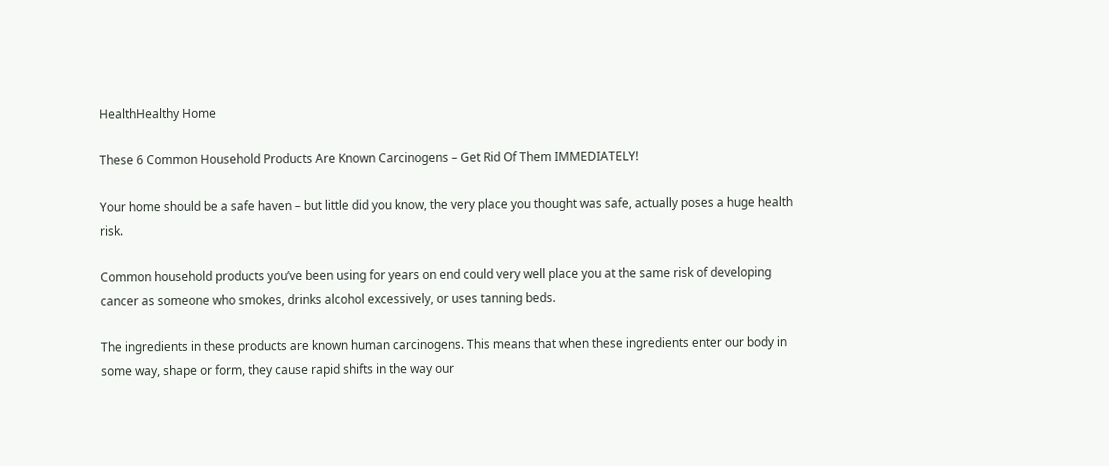HealthHealthy Home

These 6 Common Household Products Are Known Carcinogens – Get Rid Of Them IMMEDIATELY!

Your home should be a safe haven – but little did you know, the very place you thought was safe, actually poses a huge health risk.

Common household products you’ve been using for years on end could very well place you at the same risk of developing cancer as someone who smokes, drinks alcohol excessively, or uses tanning beds.

The ingredients in these products are known human carcinogens. This means that when these ingredients enter our body in some way, shape or form, they cause rapid shifts in the way our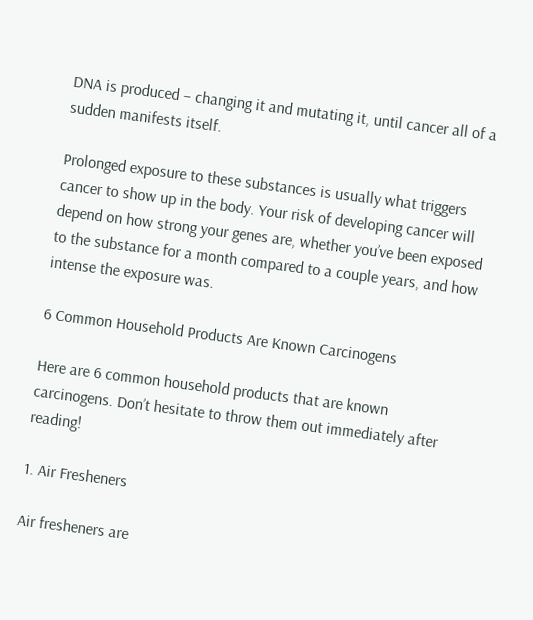DNA is produced – changing it and mutating it, until cancer all of a sudden manifests itself.

Prolonged exposure to these substances is usually what triggers cancer to show up in the body. Your risk of developing cancer will depend on how strong your genes are, whether you’ve been exposed to the substance for a month compared to a couple years, and how intense the exposure was.

6 Common Household Products Are Known Carcinogens

Here are 6 common household products that are known carcinogens. Don’t hesitate to throw them out immediately after reading!

1. Air Fresheners

Air fresheners are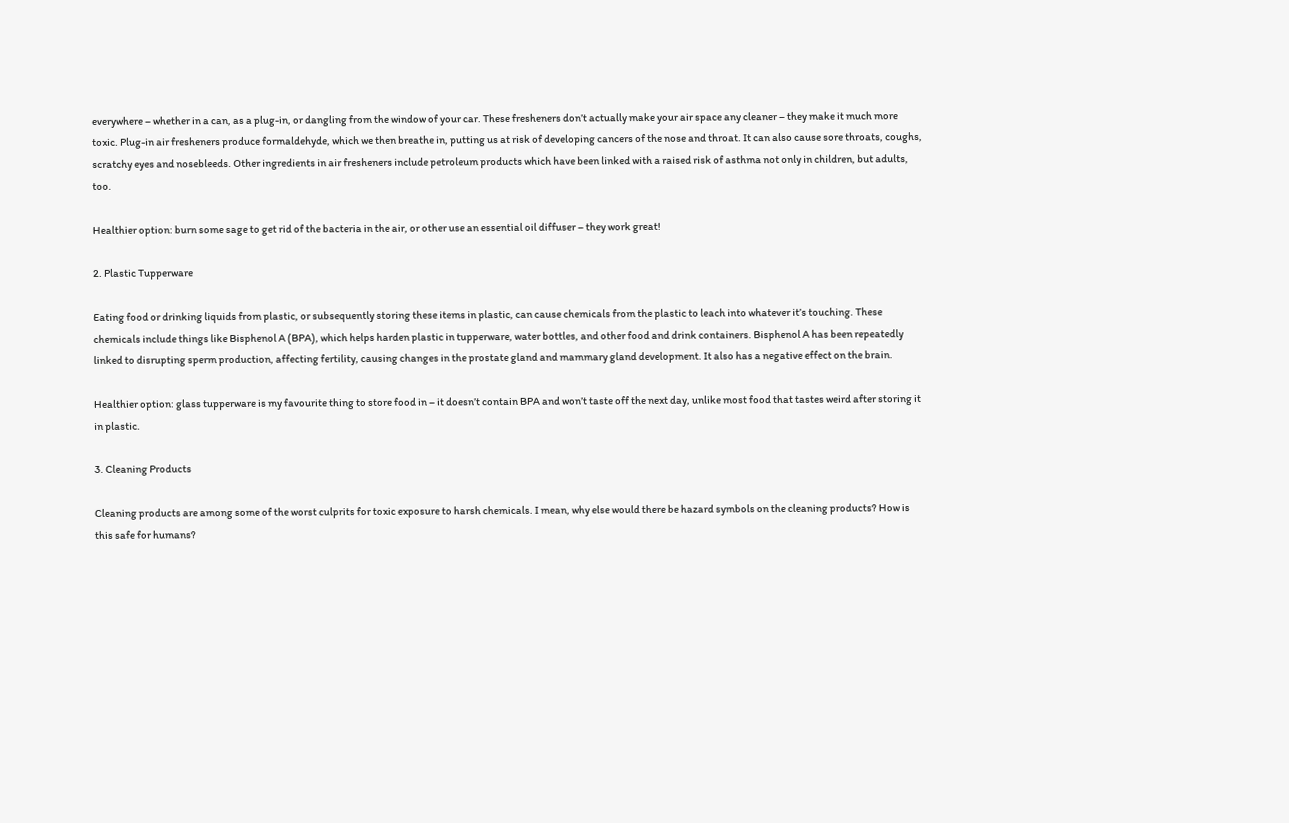everywhere – whether in a can, as a plug-in, or dangling from the window of your car. These fresheners don’t actually make your air space any cleaner – they make it much more toxic. Plug-in air fresheners produce formaldehyde, which we then breathe in, putting us at risk of developing cancers of the nose and throat. It can also cause sore throats, coughs, scratchy eyes and nosebleeds. Other ingredients in air fresheners include petroleum products which have been linked with a raised risk of asthma not only in children, but adults, too.

Healthier option: burn some sage to get rid of the bacteria in the air, or other use an essential oil diffuser – they work great!

2. Plastic Tupperware

Eating food or drinking liquids from plastic, or subsequently storing these items in plastic, can cause chemicals from the plastic to leach into whatever it’s touching. These chemicals include things like Bisphenol A (BPA), which helps harden plastic in tupperware, water bottles, and other food and drink containers. Bisphenol A has been repeatedly linked to disrupting sperm production, affecting fertility, causing changes in the prostate gland and mammary gland development. It also has a negative effect on the brain.

Healthier option: glass tupperware is my favourite thing to store food in – it doesn’t contain BPA and won’t taste off the next day, unlike most food that tastes weird after storing it in plastic.

3. Cleaning Products

Cleaning products are among some of the worst culprits for toxic exposure to harsh chemicals. I mean, why else would there be hazard symbols on the cleaning products? How is this safe for humans?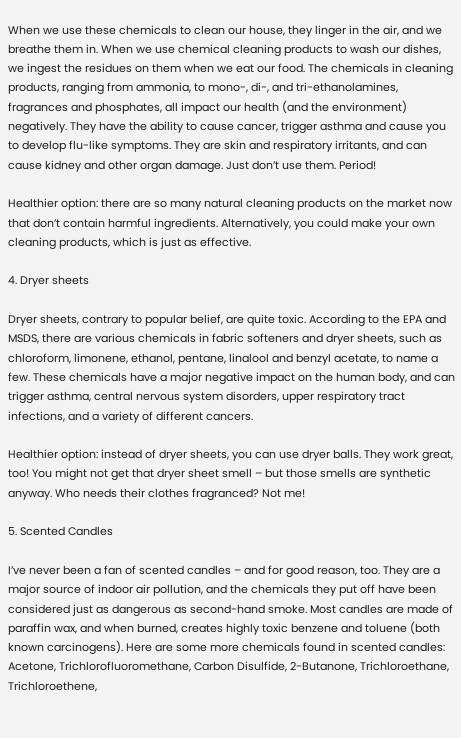When we use these chemicals to clean our house, they linger in the air, and we breathe them in. When we use chemical cleaning products to wash our dishes, we ingest the residues on them when we eat our food. The chemicals in cleaning products, ranging from ammonia, to mono-, di-, and tri-ethanolamines, fragrances and phosphates, all impact our health (and the environment) negatively. They have the ability to cause cancer, trigger asthma and cause you to develop flu-like symptoms. They are skin and respiratory irritants, and can cause kidney and other organ damage. Just don’t use them. Period!

Healthier option: there are so many natural cleaning products on the market now that don’t contain harmful ingredients. Alternatively, you could make your own cleaning products, which is just as effective.

4. Dryer sheets

Dryer sheets, contrary to popular belief, are quite toxic. According to the EPA and MSDS, there are various chemicals in fabric softeners and dryer sheets, such as chloroform, limonene, ethanol, pentane, linalool and benzyl acetate, to name a few. These chemicals have a major negative impact on the human body, and can trigger asthma, central nervous system disorders, upper respiratory tract infections, and a variety of different cancers.

Healthier option: instead of dryer sheets, you can use dryer balls. They work great, too! You might not get that dryer sheet smell – but those smells are synthetic anyway. Who needs their clothes fragranced? Not me!

5. Scented Candles

I’ve never been a fan of scented candles – and for good reason, too. They are a major source of indoor air pollution, and the chemicals they put off have been considered just as dangerous as second-hand smoke. Most candles are made of paraffin wax, and when burned, creates highly toxic benzene and toluene (both known carcinogens). Here are some more chemicals found in scented candles: Acetone, Trichlorofluoromethane, Carbon Disulfide, 2-Butanone, Trichloroethane, Trichloroethene,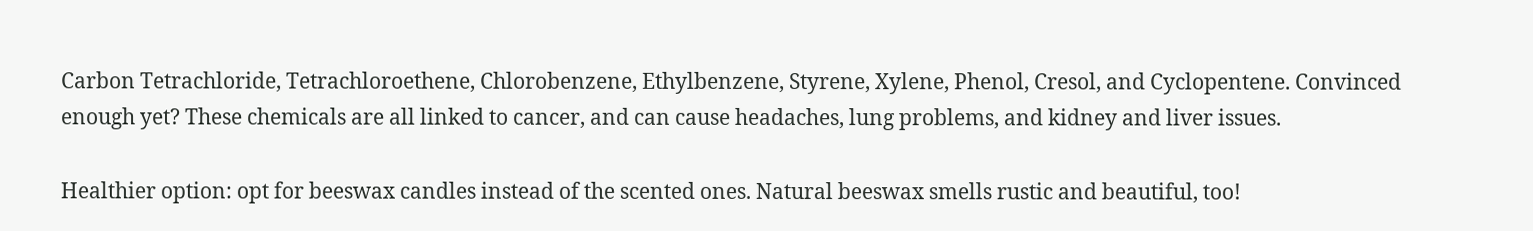Carbon Tetrachloride, Tetrachloroethene, Chlorobenzene, Ethylbenzene, Styrene, Xylene, Phenol, Cresol, and Cyclopentene. Convinced enough yet? These chemicals are all linked to cancer, and can cause headaches, lung problems, and kidney and liver issues.

Healthier option: opt for beeswax candles instead of the scented ones. Natural beeswax smells rustic and beautiful, too!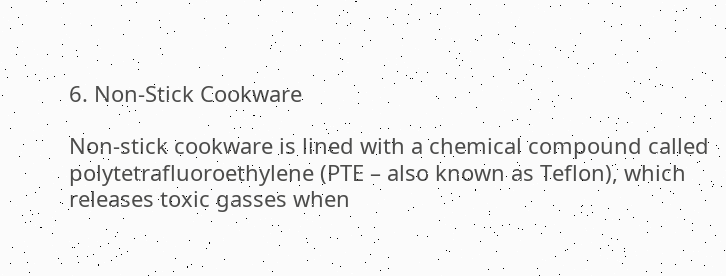6. Non-Stick Cookware

Non-stick cookware is lined with a chemical compound called polytetrafluoroethylene (PTE – also known as Teflon), which releases toxic gasses when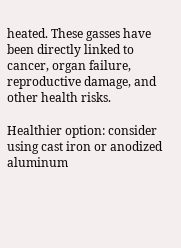heated. These gasses have been directly linked to cancer, organ failure, reproductive damage, and other health risks.

Healthier option: consider using cast iron or anodized aluminum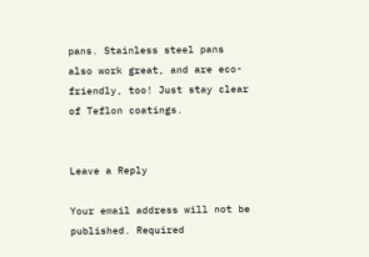pans. Stainless steel pans also work great, and are eco-friendly, too! Just stay clear of Teflon coatings.


Leave a Reply

Your email address will not be published. Required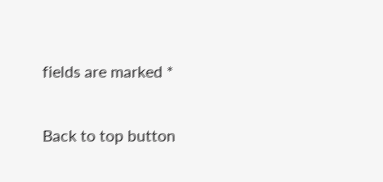fields are marked *

Back to top button